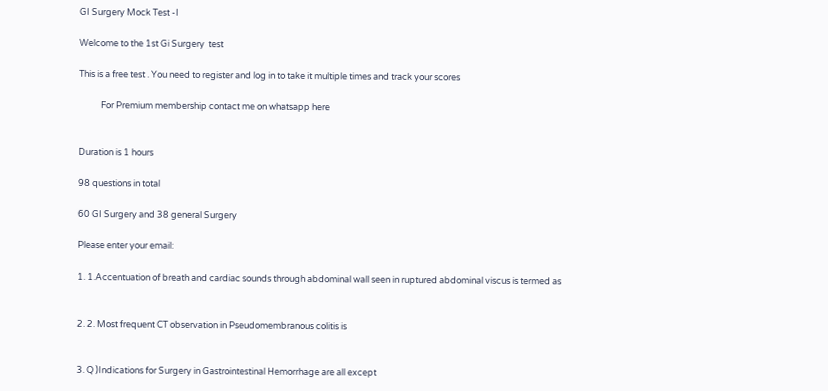GI Surgery Mock Test -I

Welcome to the 1st Gi Surgery  test

This is a free test . You need to register and log in to take it multiple times and track your scores

           For Premium membership contact me on whatsapp here


Duration is 1 hours

98 questions in total

60 GI Surgery and 38 general Surgery

Please enter your email:

1. 1.Accentuation of breath and cardiac sounds through abdominal wall seen in ruptured abdominal viscus is termed as


2. 2. Most frequent CT observation in Pseudomembranous colitis is


3. Q )Indications for Surgery in Gastrointestinal Hemorrhage are all except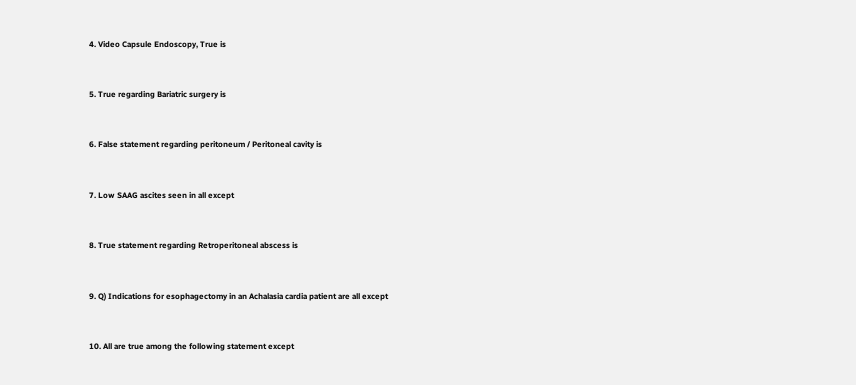4. Video Capsule Endoscopy, True is


5. True regarding Bariatric surgery is


6. False statement regarding peritoneum / Peritoneal cavity is


7. Low SAAG ascites seen in all except


8. True statement regarding Retroperitoneal abscess is


9. Q) Indications for esophagectomy in an Achalasia cardia patient are all except


10. All are true among the following statement except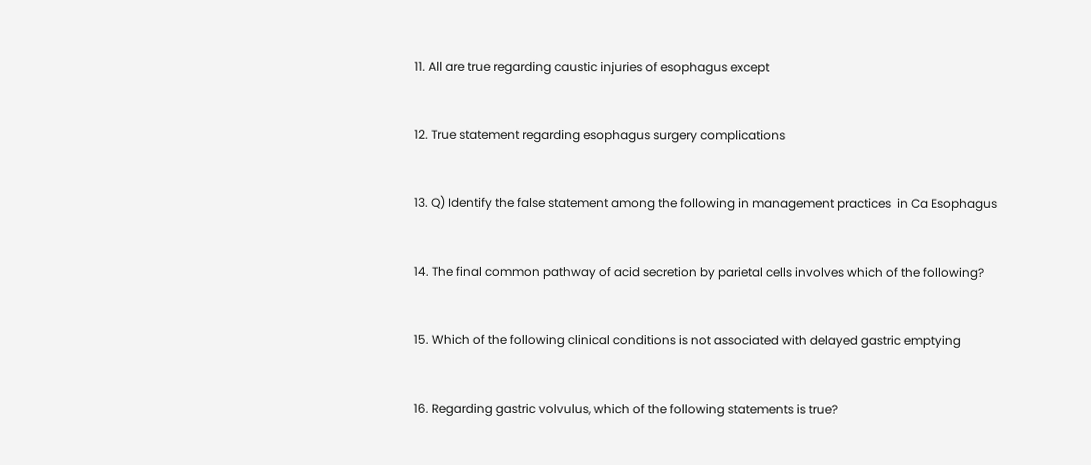11. All are true regarding caustic injuries of esophagus except


12. True statement regarding esophagus surgery complications


13. Q) Identify the false statement among the following in management practices  in Ca Esophagus


14. The final common pathway of acid secretion by parietal cells involves which of the following?


15. Which of the following clinical conditions is not associated with delayed gastric emptying


16. Regarding gastric volvulus, which of the following statements is true?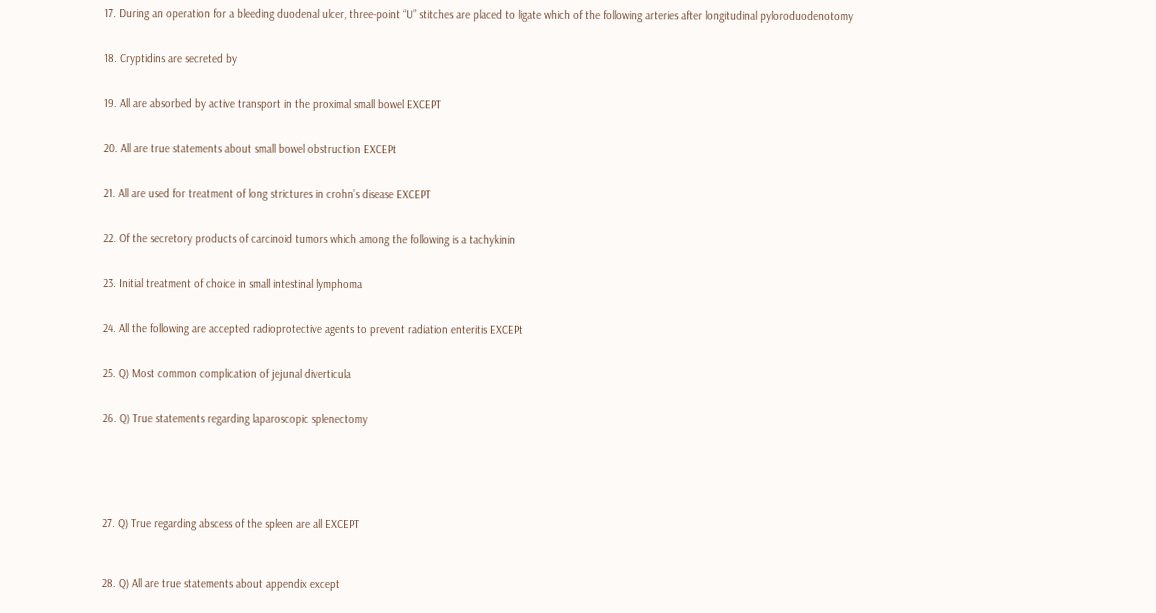17. During an operation for a bleeding duodenal ulcer, three-point “U” stitches are placed to ligate which of the following arteries after longitudinal pyloroduodenotomy


18. Cryptidins are secreted by


19. All are absorbed by active transport in the proximal small bowel EXCEPT


20. All are true statements about small bowel obstruction EXCEPt


21. All are used for treatment of long strictures in crohn’s disease EXCEPT


22. Of the secretory products of carcinoid tumors which among the following is a tachykinin


23. Initial treatment of choice in small intestinal lymphoma


24. All the following are accepted radioprotective agents to prevent radiation enteritis EXCEPt


25. Q) Most common complication of jejunal diverticula


26. Q) True statements regarding laparoscopic splenectomy






27. Q) True regarding abscess of the spleen are all EXCEPT



28. Q) All are true statements about appendix except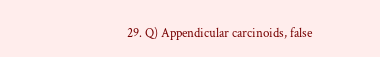29. Q) Appendicular carcinoids, false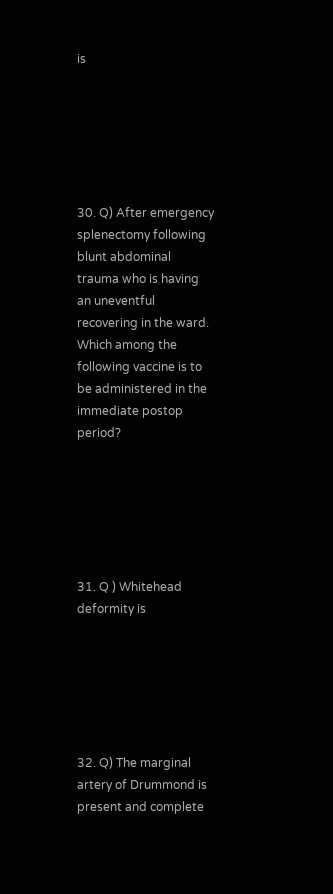is






30. Q) After emergency splenectomy following blunt abdominal trauma who is having an uneventful recovering in the ward. Which among the following vaccine is to be administered in the immediate postop period?






31. Q ) Whitehead deformity is






32. Q) The marginal artery of Drummond is present and complete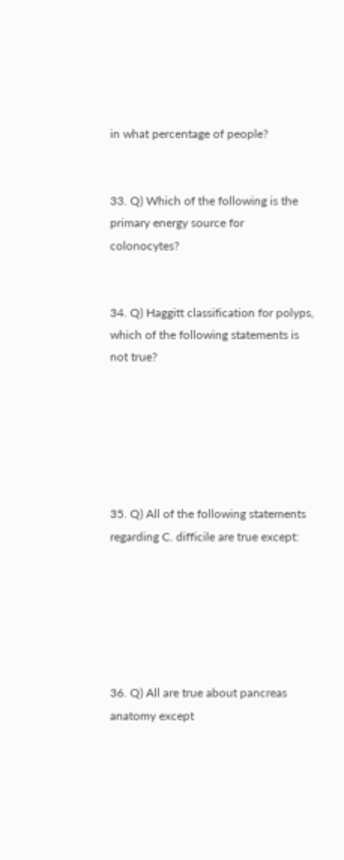in what percentage of people?


33. Q) Which of the following is the primary energy source for colonocytes?


34. Q) Haggitt classification for polyps, which of the following statements is not true?






35. Q) All of the following statements regarding C. difficile are true except:






36. Q) All are true about pancreas anatomy except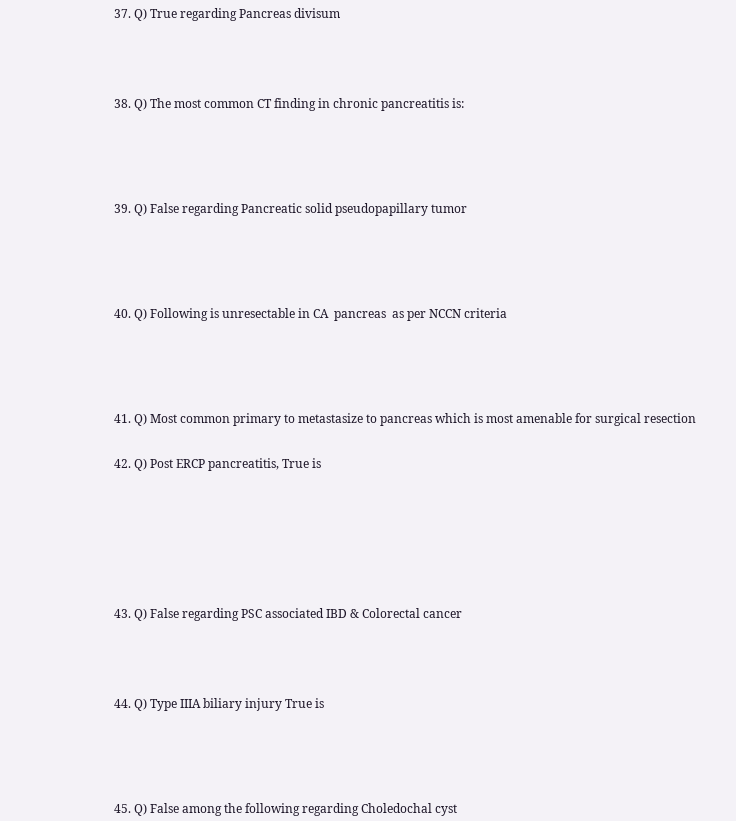37. Q) True regarding Pancreas divisum





38. Q) The most common CT finding in chronic pancreatitis is:






39. Q) False regarding Pancreatic solid pseudopapillary tumor






40. Q) Following is unresectable in CA  pancreas  as per NCCN criteria






41. Q) Most common primary to metastasize to pancreas which is most amenable for surgical resection


42. Q) Post ERCP pancreatitis, True is









43. Q) False regarding PSC associated IBD & Colorectal cancer





44. Q) Type IIIA biliary injury True is






45. Q) False among the following regarding Choledochal cyst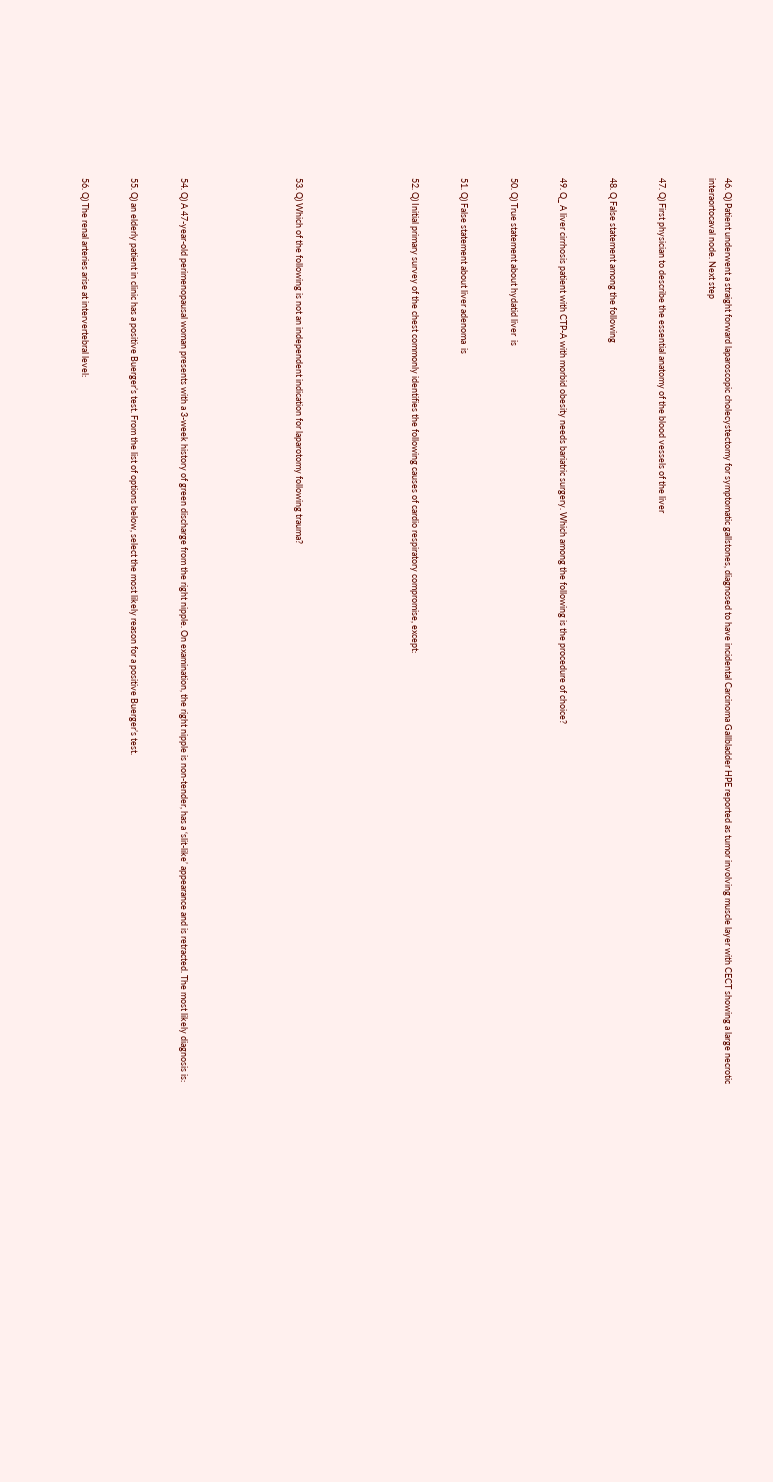46. Q) Patient underwent a straight forward laparoscopic cholecystectomy for symptomatic gallstones, diagnosed to have incidental Carcinoma Gallbladder HPE reported as tumor involving muscle layer with CECT showing a large necrotic interaortocaval node. Next step


47. Q) First physician to describe the essential anatomy of the blood vessels of the liver


48. Q False statement among the following


49. Q_ A liver cirrhosis patient with CTP-A with morbid obesity needs bariatric surgery. Which among the following is the procedure of choice?


50. Q) True statement about hydatid liver  is


51. Q) False statement about liver adenoma  is


52. Q) Initial primary survey of the chest commonly identifies the following causes of cardio respiratory compromise, except:






53. Q) Which of the following is not an independent indication for laparotomy following trauma?






54. Q) A 47-year-old perimenopausal woman presents with a 3-week history of green discharge from the right nipple. On examination, the right nipple is non-tender, has a ‘slit-like’ appearance and is retracted. The most likely diagnosis is:


55. Q) an elderly patient in clinic has a positive Buerger’s test. From the list of options below, select the most likely reason for a positive Buerger’s test.


56. Q) The renal arteries arise at intervertebral level: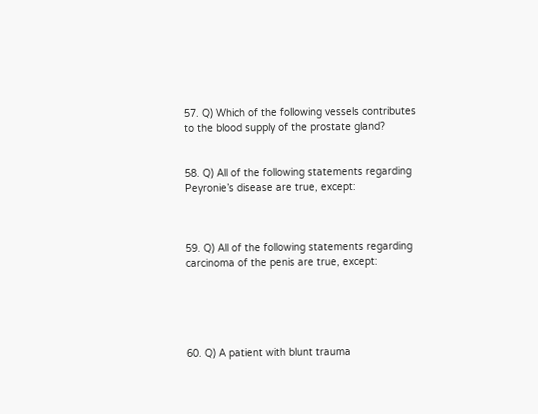57. Q) Which of the following vessels contributes to the blood supply of the prostate gland?


58. Q) All of the following statements regarding Peyronie’s disease are true, except:



59. Q) All of the following statements regarding carcinoma of the penis are true, except:





60. Q) A patient with blunt trauma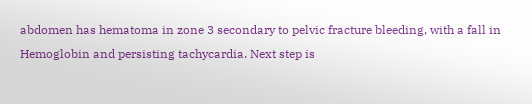abdomen has hematoma in zone 3 secondary to pelvic fracture bleeding, with a fall in Hemoglobin and persisting tachycardia. Next step is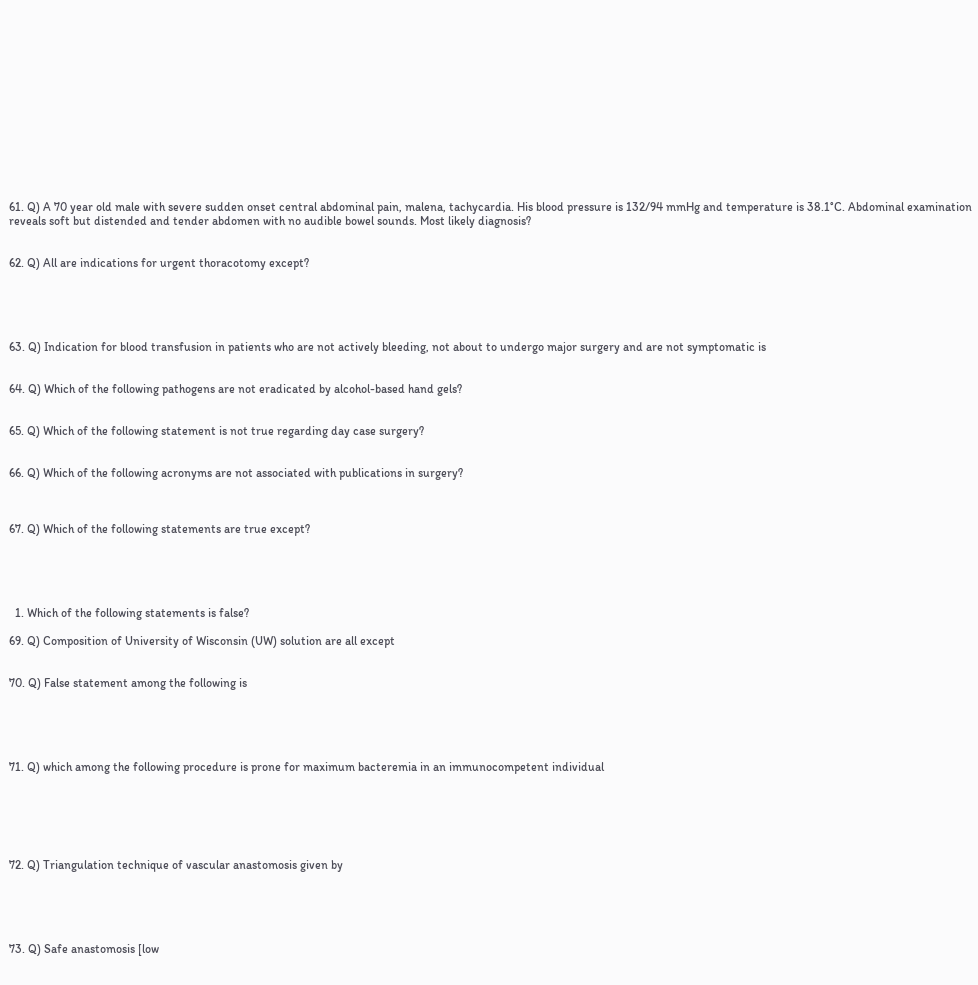61. Q) A 70 year old male with severe sudden onset central abdominal pain, malena, tachycardia. His blood pressure is 132/94 mmHg and temperature is 38.1°C. Abdominal examination reveals soft but distended and tender abdomen with no audible bowel sounds. Most likely diagnosis?


62. Q) All are indications for urgent thoracotomy except?





63. Q) Indication for blood transfusion in patients who are not actively bleeding, not about to undergo major surgery and are not symptomatic is


64. Q) Which of the following pathogens are not eradicated by alcohol-based hand gels?


65. Q) Which of the following statement is not true regarding day case surgery?


66. Q) Which of the following acronyms are not associated with publications in surgery?



67. Q) Which of the following statements are true except?





  1. Which of the following statements is false?

69. Q) Composition of University of Wisconsin (UW) solution are all except


70. Q) False statement among the following is





71. Q) which among the following procedure is prone for maximum bacteremia in an immunocompetent individual






72. Q) Triangulation technique of vascular anastomosis given by





73. Q) Safe anastomosis [low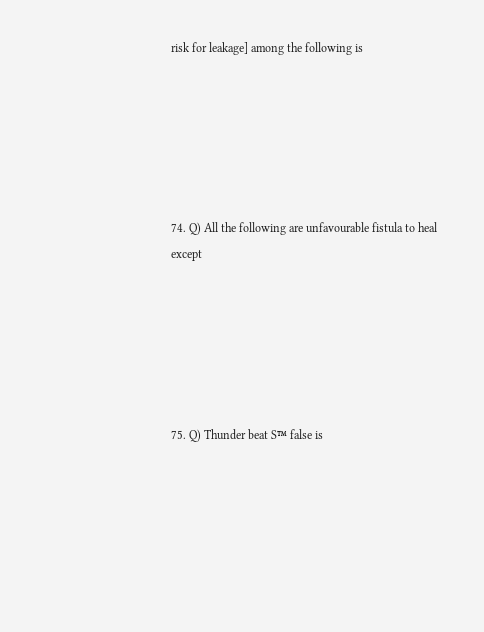risk for leakage] among the following is






74. Q) All the following are unfavourable fistula to heal except






75. Q) Thunder beat S™ false is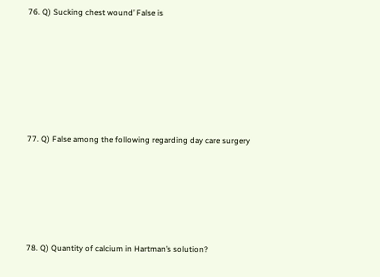76. Q) Sucking chest wound’ False is






77. Q) False among the following regarding day care surgery





78. Q) Quantity of calcium in Hartman’s solution?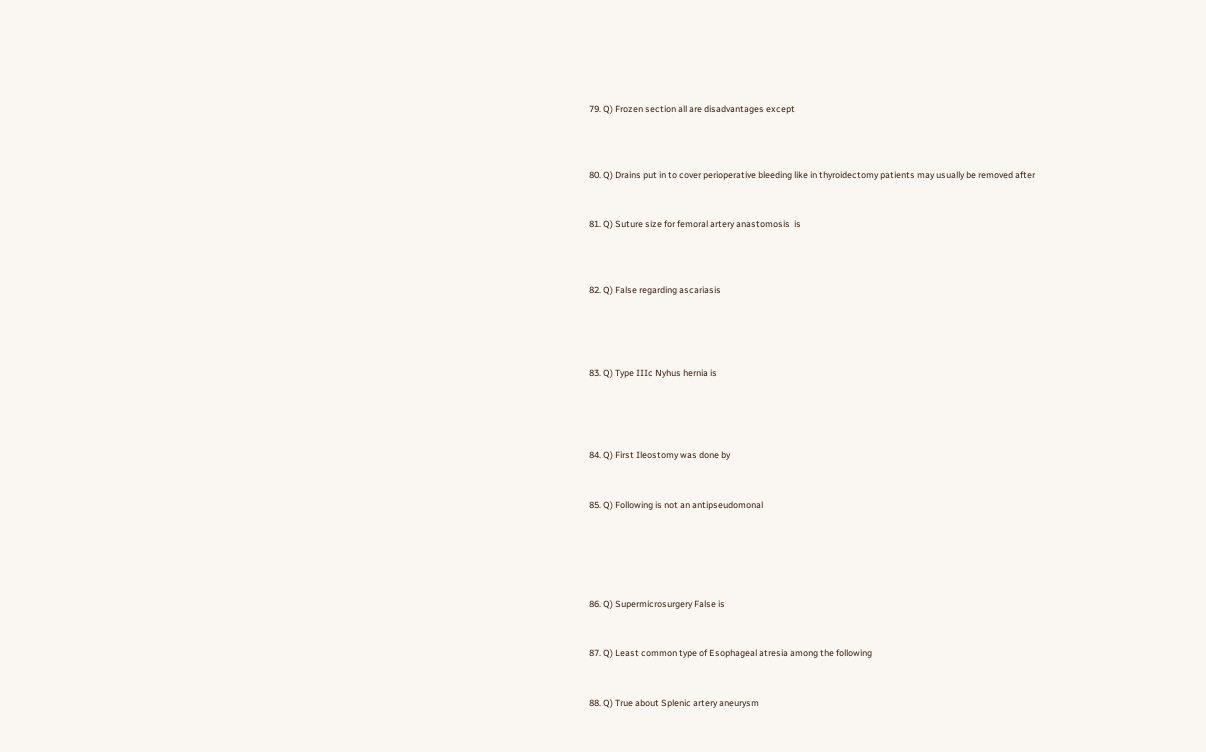79. Q) Frozen section all are disadvantages except



80. Q) Drains put in to cover perioperative bleeding like in thyroidectomy patients may usually be removed after


81. Q) Suture size for femoral artery anastomosis  is



82. Q) False regarding ascariasis




83. Q) Type IIIc Nyhus hernia is




84. Q) First Ileostomy was done by


85. Q) Following is not an antipseudomonal





86. Q) Supermicrosurgery False is


87. Q) Least common type of Esophageal atresia among the following


88. Q) True about Splenic artery aneurysm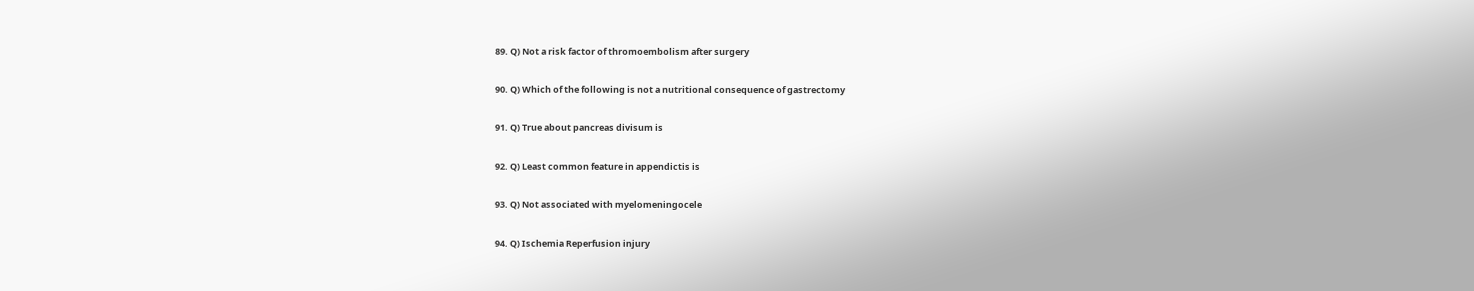89. Q) Not a risk factor of thromoembolism after surgery


90. Q) Which of the following is not a nutritional consequence of gastrectomy


91. Q) True about pancreas divisum is


92. Q) Least common feature in appendictis is


93. Q) Not associated with myelomeningocele


94. Q) Ischemia Reperfusion injury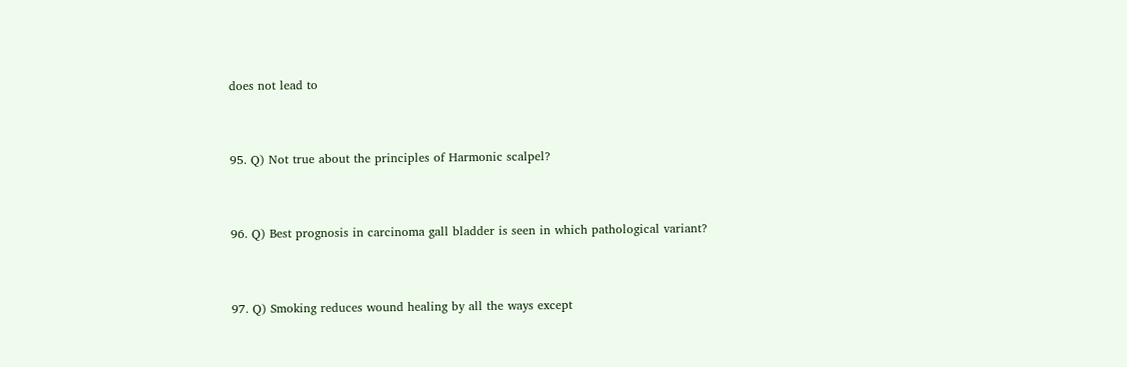does not lead to


95. Q) Not true about the principles of Harmonic scalpel?


96. Q) Best prognosis in carcinoma gall bladder is seen in which pathological variant?


97. Q) Smoking reduces wound healing by all the ways except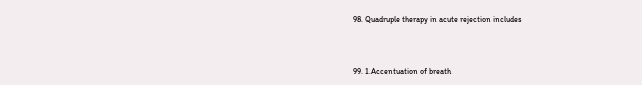98. Quadruple therapy in acute rejection includes



99. 1.Accentuation of breath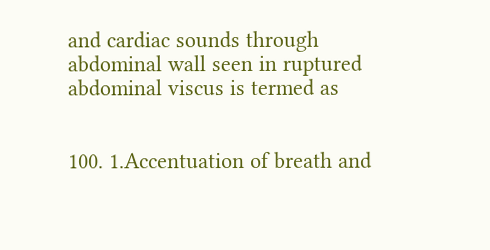and cardiac sounds through abdominal wall seen in ruptured abdominal viscus is termed as


100. 1.Accentuation of breath and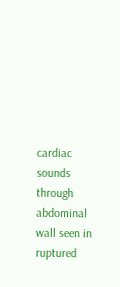cardiac sounds through abdominal wall seen in ruptured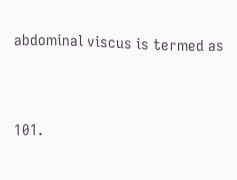abdominal viscus is termed as


101.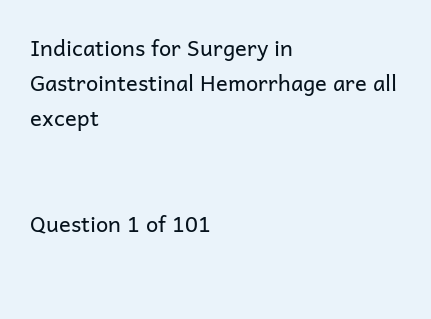Indications for Surgery in Gastrointestinal Hemorrhage are all except


Question 1 of 101